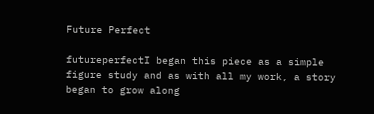Future Perfect

futureperfectI began this piece as a simple figure study and as with all my work, a story began to grow along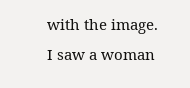with the image. I saw a woman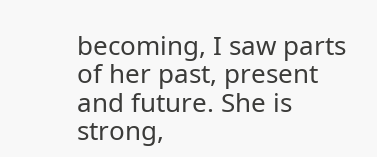becoming, I saw parts of her past, present and future. She is strong,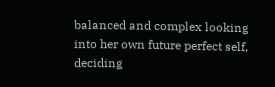balanced and complex looking into her own future perfect self, deciding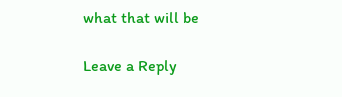what that will be

Leave a Reply